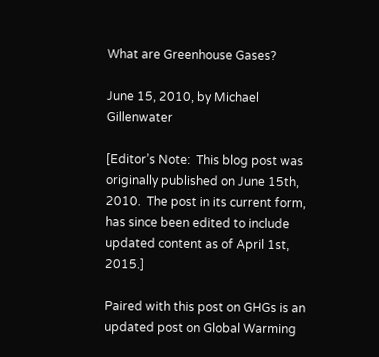What are Greenhouse Gases?

June 15, 2010, by Michael Gillenwater

[Editor’s Note:  This blog post was originally published on June 15th, 2010.  The post in its current form, has since been edited to include updated content as of April 1st, 2015.]

Paired with this post on GHGs is an updated post on Global Warming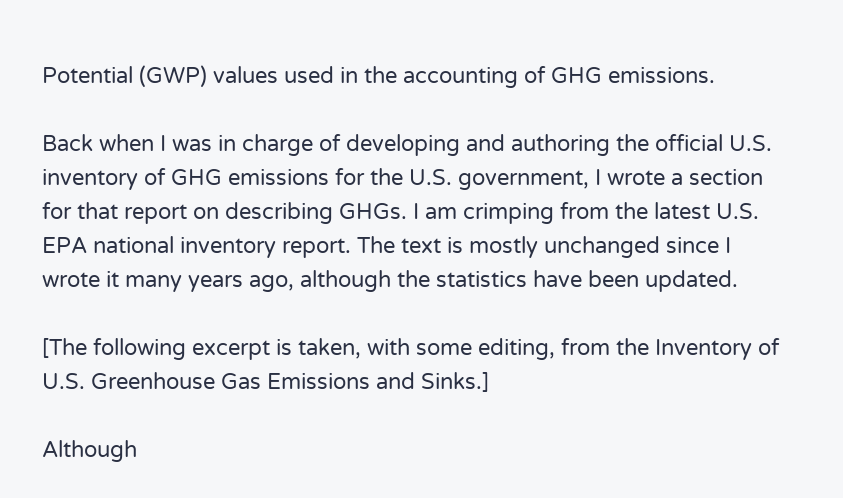Potential (GWP) values used in the accounting of GHG emissions.

Back when I was in charge of developing and authoring the official U.S. inventory of GHG emissions for the U.S. government, I wrote a section for that report on describing GHGs. I am crimping from the latest U.S. EPA national inventory report. The text is mostly unchanged since I wrote it many years ago, although the statistics have been updated.

[The following excerpt is taken, with some editing, from the Inventory of U.S. Greenhouse Gas Emissions and Sinks.]

Although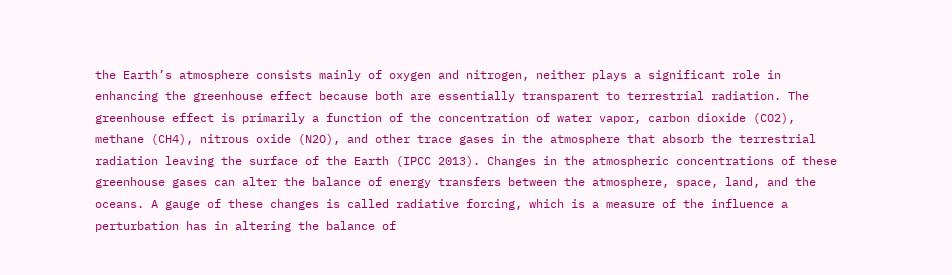the Earth’s atmosphere consists mainly of oxygen and nitrogen, neither plays a significant role in enhancing the greenhouse effect because both are essentially transparent to terrestrial radiation. The greenhouse effect is primarily a function of the concentration of water vapor, carbon dioxide (CO2), methane (CH4), nitrous oxide (N2O), and other trace gases in the atmosphere that absorb the terrestrial radiation leaving the surface of the Earth (IPCC 2013). Changes in the atmospheric concentrations of these greenhouse gases can alter the balance of energy transfers between the atmosphere, space, land, and the oceans. A gauge of these changes is called radiative forcing, which is a measure of the influence a perturbation has in altering the balance of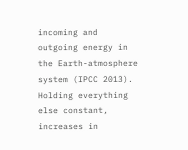incoming and outgoing energy in the Earth-atmosphere system (IPCC 2013). Holding everything else constant, increases in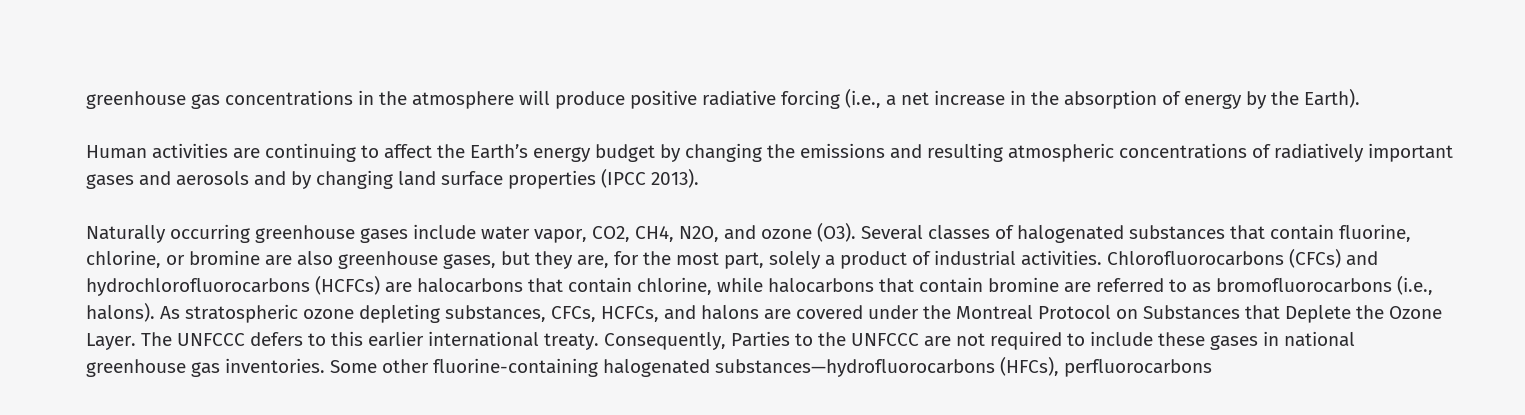greenhouse gas concentrations in the atmosphere will produce positive radiative forcing (i.e., a net increase in the absorption of energy by the Earth).

Human activities are continuing to affect the Earth’s energy budget by changing the emissions and resulting atmospheric concentrations of radiatively important gases and aerosols and by changing land surface properties (IPCC 2013).

Naturally occurring greenhouse gases include water vapor, CO2, CH4, N2O, and ozone (O3). Several classes of halogenated substances that contain fluorine, chlorine, or bromine are also greenhouse gases, but they are, for the most part, solely a product of industrial activities. Chlorofluorocarbons (CFCs) and hydrochlorofluorocarbons (HCFCs) are halocarbons that contain chlorine, while halocarbons that contain bromine are referred to as bromofluorocarbons (i.e., halons). As stratospheric ozone depleting substances, CFCs, HCFCs, and halons are covered under the Montreal Protocol on Substances that Deplete the Ozone Layer. The UNFCCC defers to this earlier international treaty. Consequently, Parties to the UNFCCC are not required to include these gases in national greenhouse gas inventories. Some other fluorine-containing halogenated substances—hydrofluorocarbons (HFCs), perfluorocarbons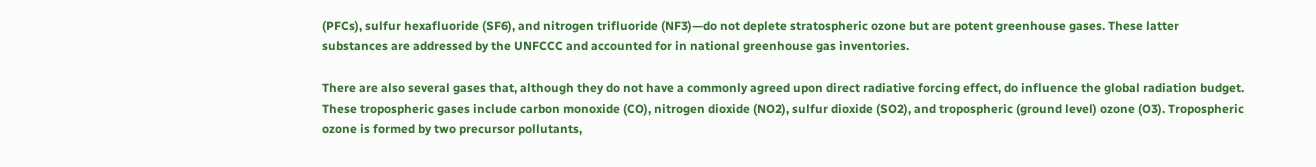(PFCs), sulfur hexafluoride (SF6), and nitrogen trifluoride (NF3)—do not deplete stratospheric ozone but are potent greenhouse gases. These latter substances are addressed by the UNFCCC and accounted for in national greenhouse gas inventories.

There are also several gases that, although they do not have a commonly agreed upon direct radiative forcing effect, do influence the global radiation budget. These tropospheric gases include carbon monoxide (CO), nitrogen dioxide (NO2), sulfur dioxide (SO2), and tropospheric (ground level) ozone (O3). Tropospheric ozone is formed by two precursor pollutants,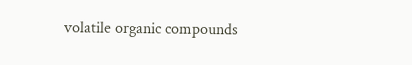volatile organic compounds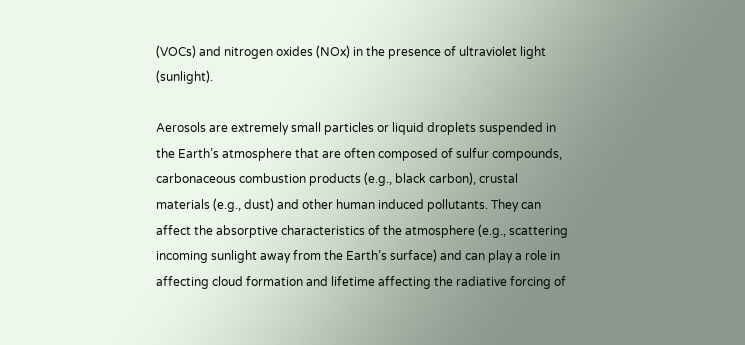(VOCs) and nitrogen oxides (NOx) in the presence of ultraviolet light (sunlight).

Aerosols are extremely small particles or liquid droplets suspended in the Earth’s atmosphere that are often composed of sulfur compounds, carbonaceous combustion products (e.g., black carbon), crustal materials (e.g., dust) and other human induced pollutants. They can affect the absorptive characteristics of the atmosphere (e.g., scattering incoming sunlight away from the Earth’s surface) and can play a role in affecting cloud formation and lifetime affecting the radiative forcing of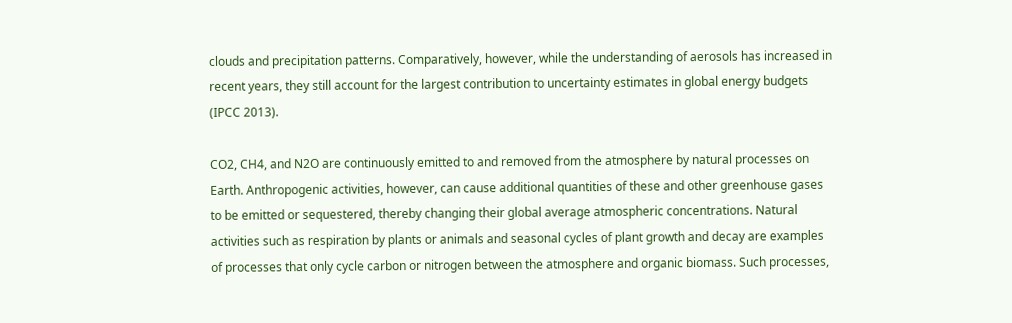clouds and precipitation patterns. Comparatively, however, while the understanding of aerosols has increased in recent years, they still account for the largest contribution to uncertainty estimates in global energy budgets (IPCC 2013).

CO2, CH4, and N2O are continuously emitted to and removed from the atmosphere by natural processes on Earth. Anthropogenic activities, however, can cause additional quantities of these and other greenhouse gases to be emitted or sequestered, thereby changing their global average atmospheric concentrations. Natural activities such as respiration by plants or animals and seasonal cycles of plant growth and decay are examples of processes that only cycle carbon or nitrogen between the atmosphere and organic biomass. Such processes,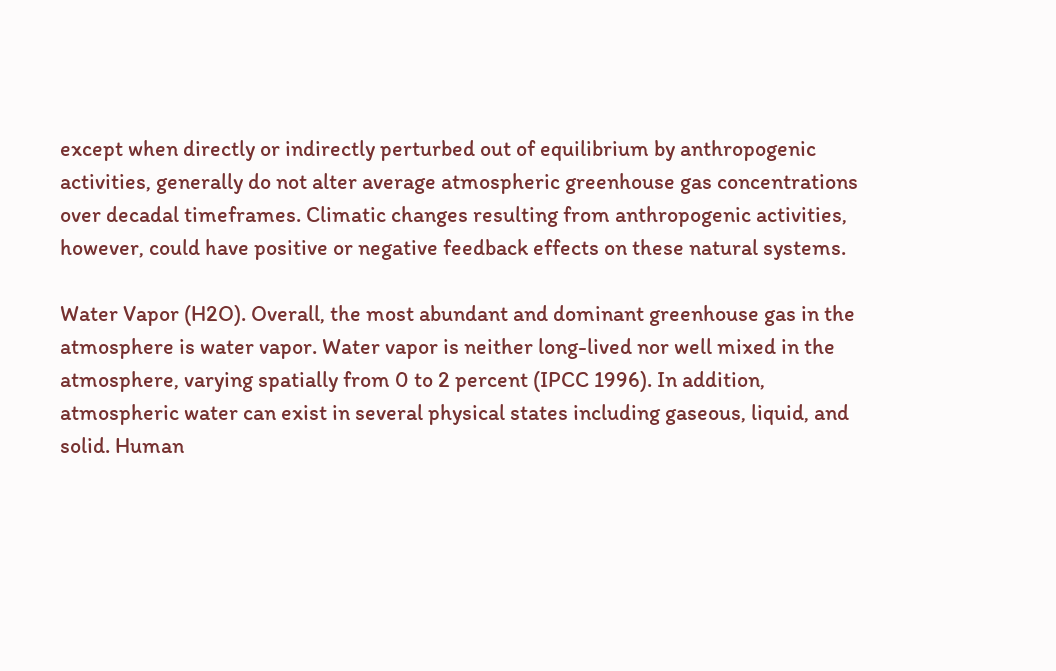except when directly or indirectly perturbed out of equilibrium by anthropogenic activities, generally do not alter average atmospheric greenhouse gas concentrations over decadal timeframes. Climatic changes resulting from anthropogenic activities, however, could have positive or negative feedback effects on these natural systems.

Water Vapor (H2O). Overall, the most abundant and dominant greenhouse gas in the atmosphere is water vapor. Water vapor is neither long-lived nor well mixed in the atmosphere, varying spatially from 0 to 2 percent (IPCC 1996). In addition, atmospheric water can exist in several physical states including gaseous, liquid, and solid. Human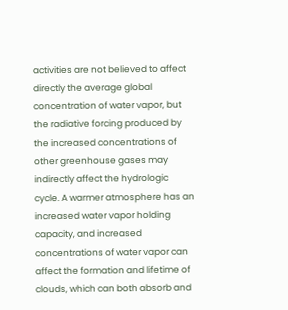activities are not believed to affect directly the average global concentration of water vapor, but the radiative forcing produced by the increased concentrations of other greenhouse gases may indirectly affect the hydrologic cycle. A warmer atmosphere has an increased water vapor holding capacity, and increased concentrations of water vapor can affect the formation and lifetime of clouds, which can both absorb and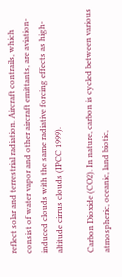reflect solar and terrestrial radiation. Aircraft contrails, which consist of water vapor and other aircraft emittants, are aviation-induced clouds with the same radiative forcing effects as high-altitude cirrus clouds (IPCC 1999).

Carbon Dioxide (CO2). In nature, carbon is cycled between various atmospheric, oceanic, land biotic,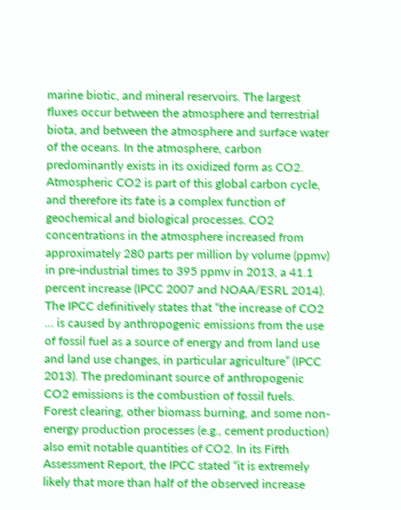marine biotic, and mineral reservoirs. The largest fluxes occur between the atmosphere and terrestrial biota, and between the atmosphere and surface water of the oceans. In the atmosphere, carbon predominantly exists in its oxidized form as CO2. Atmospheric CO2 is part of this global carbon cycle, and therefore its fate is a complex function of geochemical and biological processes. CO2 concentrations in the atmosphere increased from approximately 280 parts per million by volume (ppmv) in pre-industrial times to 395 ppmv in 2013, a 41.1 percent increase (IPCC 2007 and NOAA/ESRL 2014). The IPCC definitively states that “the increase of CO2 … is caused by anthropogenic emissions from the use of fossil fuel as a source of energy and from land use and land use changes, in particular agriculture” (IPCC 2013). The predominant source of anthropogenic CO2 emissions is the combustion of fossil fuels. Forest clearing, other biomass burning, and some non-energy production processes (e.g., cement production) also emit notable quantities of CO2. In its Fifth Assessment Report, the IPCC stated “it is extremely likely that more than half of the observed increase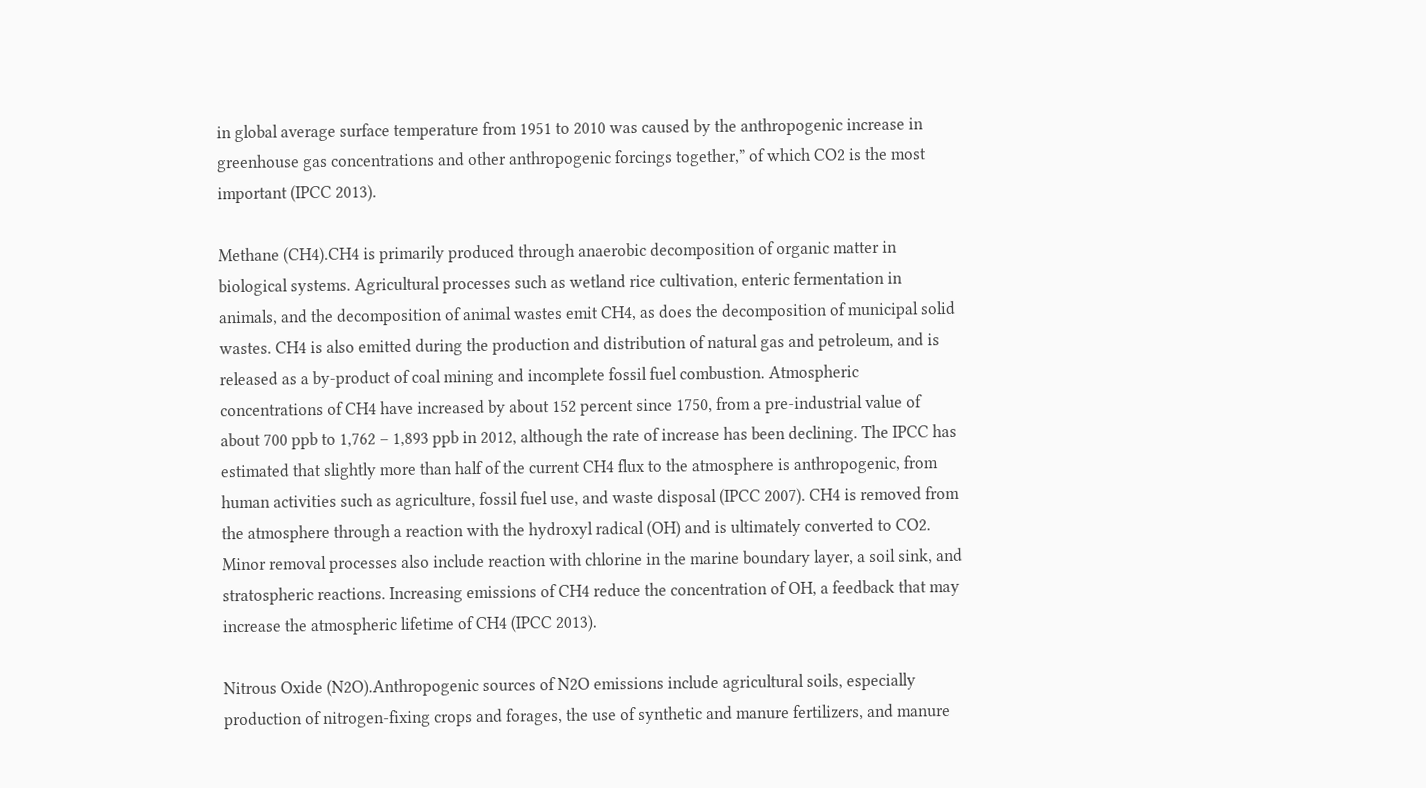in global average surface temperature from 1951 to 2010 was caused by the anthropogenic increase in greenhouse gas concentrations and other anthropogenic forcings together,” of which CO2 is the most important (IPCC 2013).

Methane (CH4).CH4 is primarily produced through anaerobic decomposition of organic matter in biological systems. Agricultural processes such as wetland rice cultivation, enteric fermentation in animals, and the decomposition of animal wastes emit CH4, as does the decomposition of municipal solid wastes. CH4 is also emitted during the production and distribution of natural gas and petroleum, and is released as a by-product of coal mining and incomplete fossil fuel combustion. Atmospheric concentrations of CH4 have increased by about 152 percent since 1750, from a pre-industrial value of about 700 ppb to 1,762 – 1,893 ppb in 2012, although the rate of increase has been declining. The IPCC has estimated that slightly more than half of the current CH4 flux to the atmosphere is anthropogenic, from human activities such as agriculture, fossil fuel use, and waste disposal (IPCC 2007). CH4 is removed from the atmosphere through a reaction with the hydroxyl radical (OH) and is ultimately converted to CO2. Minor removal processes also include reaction with chlorine in the marine boundary layer, a soil sink, and stratospheric reactions. Increasing emissions of CH4 reduce the concentration of OH, a feedback that may increase the atmospheric lifetime of CH4 (IPCC 2013).

Nitrous Oxide (N2O).Anthropogenic sources of N2O emissions include agricultural soils, especially production of nitrogen-fixing crops and forages, the use of synthetic and manure fertilizers, and manure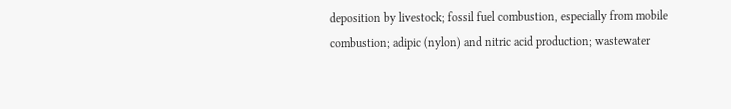deposition by livestock; fossil fuel combustion, especially from mobile combustion; adipic (nylon) and nitric acid production; wastewater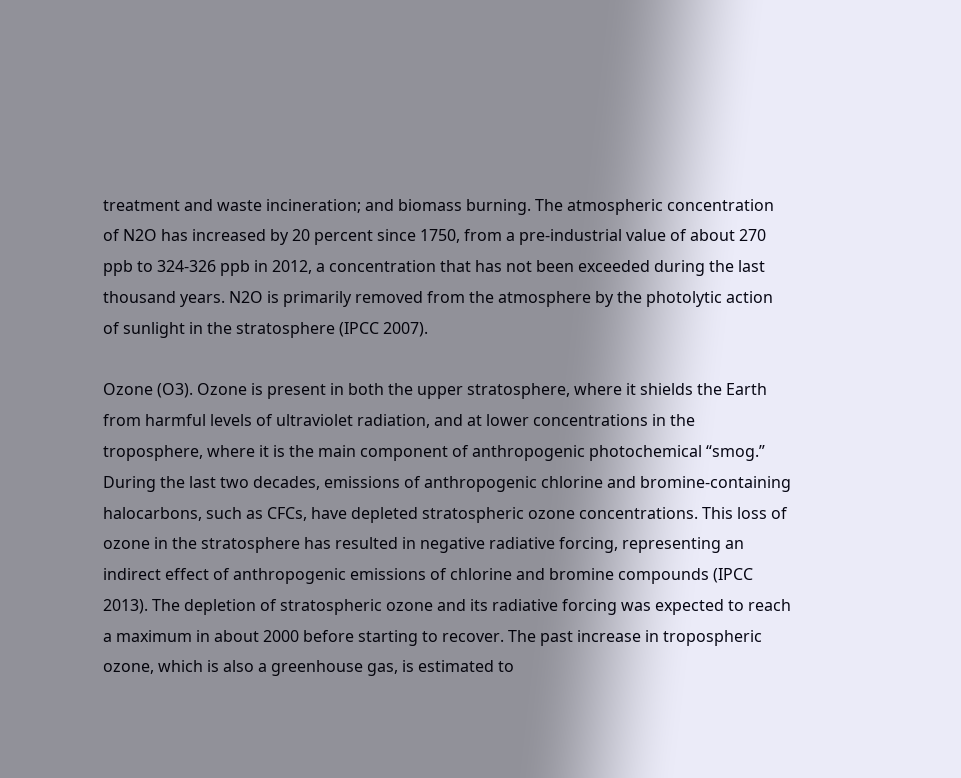treatment and waste incineration; and biomass burning. The atmospheric concentration of N2O has increased by 20 percent since 1750, from a pre-industrial value of about 270 ppb to 324-326 ppb in 2012, a concentration that has not been exceeded during the last thousand years. N2O is primarily removed from the atmosphere by the photolytic action of sunlight in the stratosphere (IPCC 2007).

Ozone (O3). Ozone is present in both the upper stratosphere, where it shields the Earth from harmful levels of ultraviolet radiation, and at lower concentrations in the troposphere, where it is the main component of anthropogenic photochemical “smog.” During the last two decades, emissions of anthropogenic chlorine and bromine-containing halocarbons, such as CFCs, have depleted stratospheric ozone concentrations. This loss of ozone in the stratosphere has resulted in negative radiative forcing, representing an indirect effect of anthropogenic emissions of chlorine and bromine compounds (IPCC 2013). The depletion of stratospheric ozone and its radiative forcing was expected to reach a maximum in about 2000 before starting to recover. The past increase in tropospheric ozone, which is also a greenhouse gas, is estimated to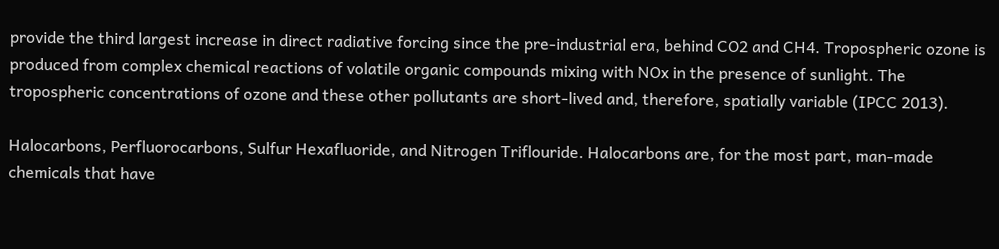provide the third largest increase in direct radiative forcing since the pre-industrial era, behind CO2 and CH4. Tropospheric ozone is produced from complex chemical reactions of volatile organic compounds mixing with NOx in the presence of sunlight. The tropospheric concentrations of ozone and these other pollutants are short-lived and, therefore, spatially variable (IPCC 2013).

Halocarbons, Perfluorocarbons, Sulfur Hexafluoride, and Nitrogen Triflouride. Halocarbons are, for the most part, man-made chemicals that have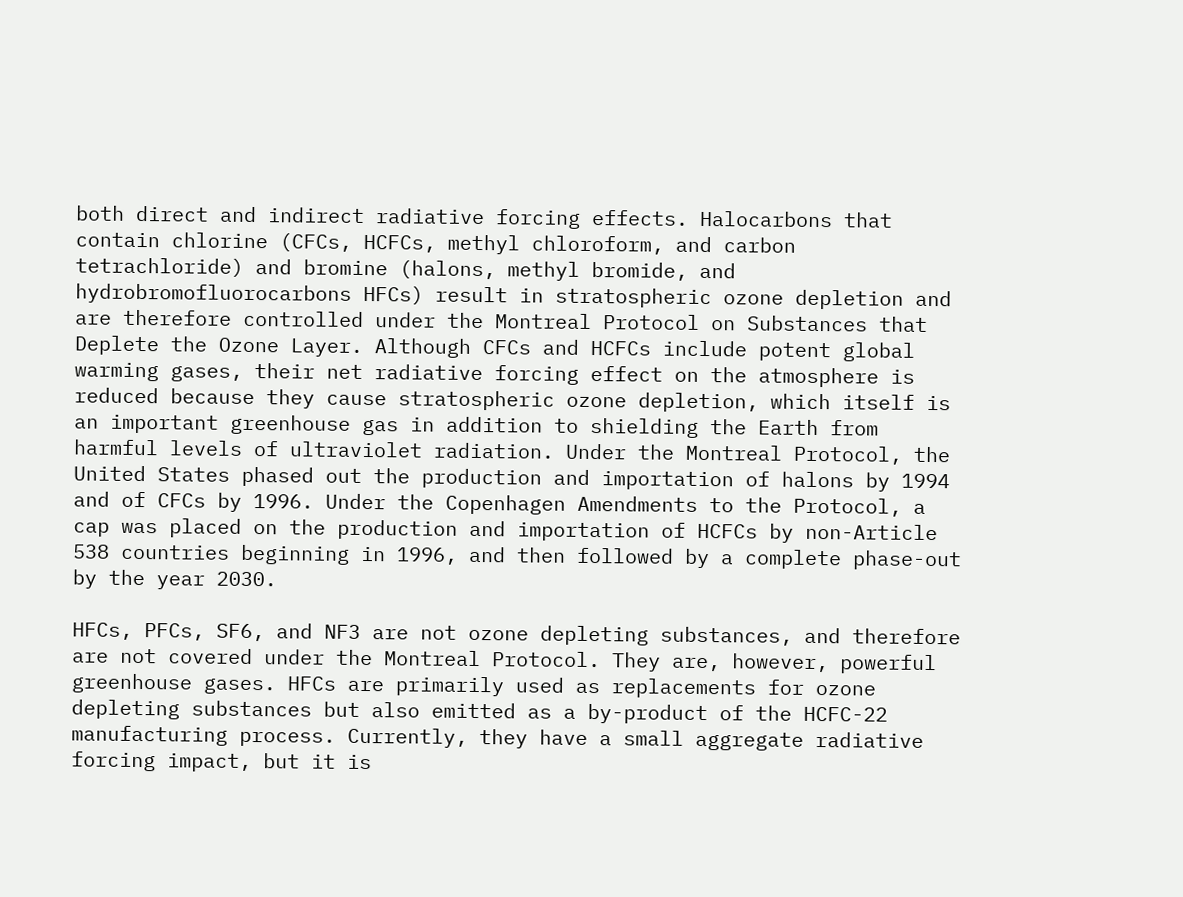both direct and indirect radiative forcing effects. Halocarbons that contain chlorine (CFCs, HCFCs, methyl chloroform, and carbon tetrachloride) and bromine (halons, methyl bromide, and hydrobromofluorocarbons HFCs) result in stratospheric ozone depletion and are therefore controlled under the Montreal Protocol on Substances that Deplete the Ozone Layer. Although CFCs and HCFCs include potent global warming gases, their net radiative forcing effect on the atmosphere is reduced because they cause stratospheric ozone depletion, which itself is an important greenhouse gas in addition to shielding the Earth from harmful levels of ultraviolet radiation. Under the Montreal Protocol, the United States phased out the production and importation of halons by 1994 and of CFCs by 1996. Under the Copenhagen Amendments to the Protocol, a cap was placed on the production and importation of HCFCs by non-Article 538 countries beginning in 1996, and then followed by a complete phase-out by the year 2030.

HFCs, PFCs, SF6, and NF3 are not ozone depleting substances, and therefore are not covered under the Montreal Protocol. They are, however, powerful greenhouse gases. HFCs are primarily used as replacements for ozone depleting substances but also emitted as a by-product of the HCFC-22 manufacturing process. Currently, they have a small aggregate radiative forcing impact, but it is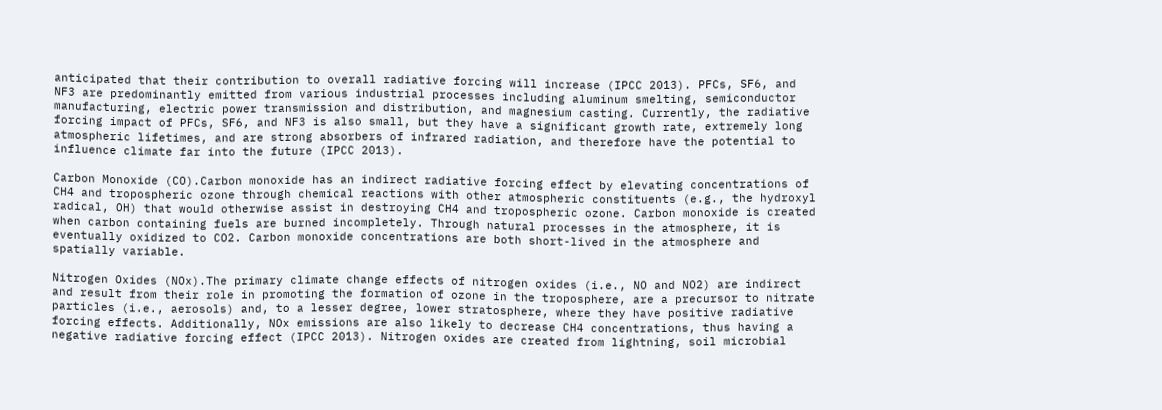anticipated that their contribution to overall radiative forcing will increase (IPCC 2013). PFCs, SF6, and NF3 are predominantly emitted from various industrial processes including aluminum smelting, semiconductor manufacturing, electric power transmission and distribution, and magnesium casting. Currently, the radiative forcing impact of PFCs, SF6, and NF3 is also small, but they have a significant growth rate, extremely long atmospheric lifetimes, and are strong absorbers of infrared radiation, and therefore have the potential to influence climate far into the future (IPCC 2013).

Carbon Monoxide (CO).Carbon monoxide has an indirect radiative forcing effect by elevating concentrations of CH4 and tropospheric ozone through chemical reactions with other atmospheric constituents (e.g., the hydroxyl radical, OH) that would otherwise assist in destroying CH4 and tropospheric ozone. Carbon monoxide is created when carbon containing fuels are burned incompletely. Through natural processes in the atmosphere, it is eventually oxidized to CO2. Carbon monoxide concentrations are both short-lived in the atmosphere and spatially variable.

Nitrogen Oxides (NOx).The primary climate change effects of nitrogen oxides (i.e., NO and NO2) are indirect and result from their role in promoting the formation of ozone in the troposphere, are a precursor to nitrate particles (i.e., aerosols) and, to a lesser degree, lower stratosphere, where they have positive radiative forcing effects. Additionally, NOx emissions are also likely to decrease CH4 concentrations, thus having a negative radiative forcing effect (IPCC 2013). Nitrogen oxides are created from lightning, soil microbial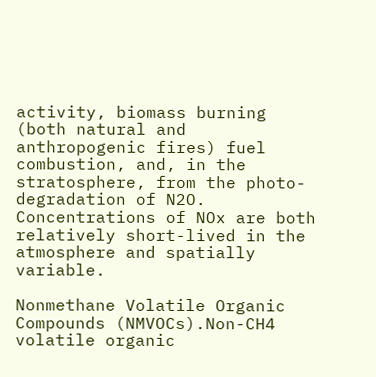activity, biomass burning (both natural and anthropogenic fires) fuel combustion, and, in the stratosphere, from the photo-degradation of N2O. Concentrations of NOx are both relatively short-lived in the atmosphere and spatially variable.

Nonmethane Volatile Organic Compounds (NMVOCs).Non-CH4 volatile organic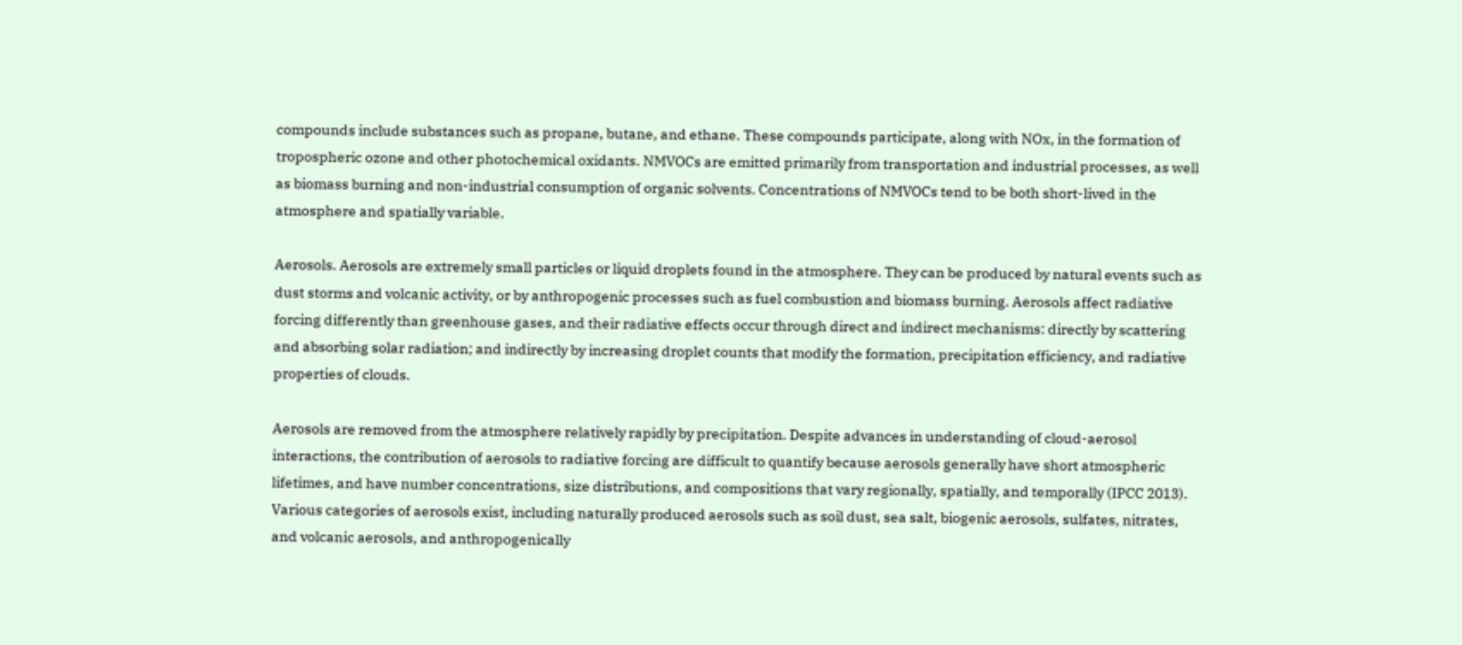compounds include substances such as propane, butane, and ethane. These compounds participate, along with NOx, in the formation of tropospheric ozone and other photochemical oxidants. NMVOCs are emitted primarily from transportation and industrial processes, as well as biomass burning and non-industrial consumption of organic solvents. Concentrations of NMVOCs tend to be both short-lived in the atmosphere and spatially variable.

Aerosols. Aerosols are extremely small particles or liquid droplets found in the atmosphere. They can be produced by natural events such as dust storms and volcanic activity, or by anthropogenic processes such as fuel combustion and biomass burning. Aerosols affect radiative forcing differently than greenhouse gases, and their radiative effects occur through direct and indirect mechanisms: directly by scattering and absorbing solar radiation; and indirectly by increasing droplet counts that modify the formation, precipitation efficiency, and radiative properties of clouds.

Aerosols are removed from the atmosphere relatively rapidly by precipitation. Despite advances in understanding of cloud-aerosol interactions, the contribution of aerosols to radiative forcing are difficult to quantify because aerosols generally have short atmospheric lifetimes, and have number concentrations, size distributions, and compositions that vary regionally, spatially, and temporally (IPCC 2013). Various categories of aerosols exist, including naturally produced aerosols such as soil dust, sea salt, biogenic aerosols, sulfates, nitrates, and volcanic aerosols, and anthropogenically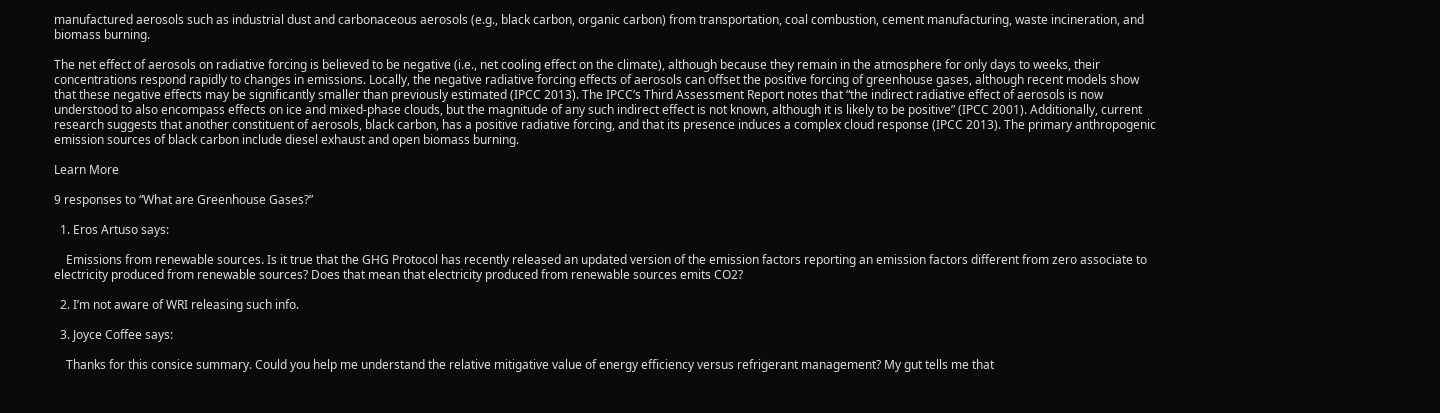manufactured aerosols such as industrial dust and carbonaceous aerosols (e.g., black carbon, organic carbon) from transportation, coal combustion, cement manufacturing, waste incineration, and biomass burning.

The net effect of aerosols on radiative forcing is believed to be negative (i.e., net cooling effect on the climate), although because they remain in the atmosphere for only days to weeks, their concentrations respond rapidly to changes in emissions. Locally, the negative radiative forcing effects of aerosols can offset the positive forcing of greenhouse gases, although recent models show that these negative effects may be significantly smaller than previously estimated (IPCC 2013). The IPCC’s Third Assessment Report notes that “the indirect radiative effect of aerosols is now understood to also encompass effects on ice and mixed-phase clouds, but the magnitude of any such indirect effect is not known, although it is likely to be positive” (IPCC 2001). Additionally, current research suggests that another constituent of aerosols, black carbon, has a positive radiative forcing, and that its presence induces a complex cloud response (IPCC 2013). The primary anthropogenic emission sources of black carbon include diesel exhaust and open biomass burning.

Learn More

9 responses to “What are Greenhouse Gases?”

  1. Eros Artuso says:

    Emissions from renewable sources. Is it true that the GHG Protocol has recently released an updated version of the emission factors reporting an emission factors different from zero associate to electricity produced from renewable sources? Does that mean that electricity produced from renewable sources emits CO2?

  2. I’m not aware of WRI releasing such info.

  3. Joyce Coffee says:

    Thanks for this consice summary. Could you help me understand the relative mitigative value of energy efficiency versus refrigerant management? My gut tells me that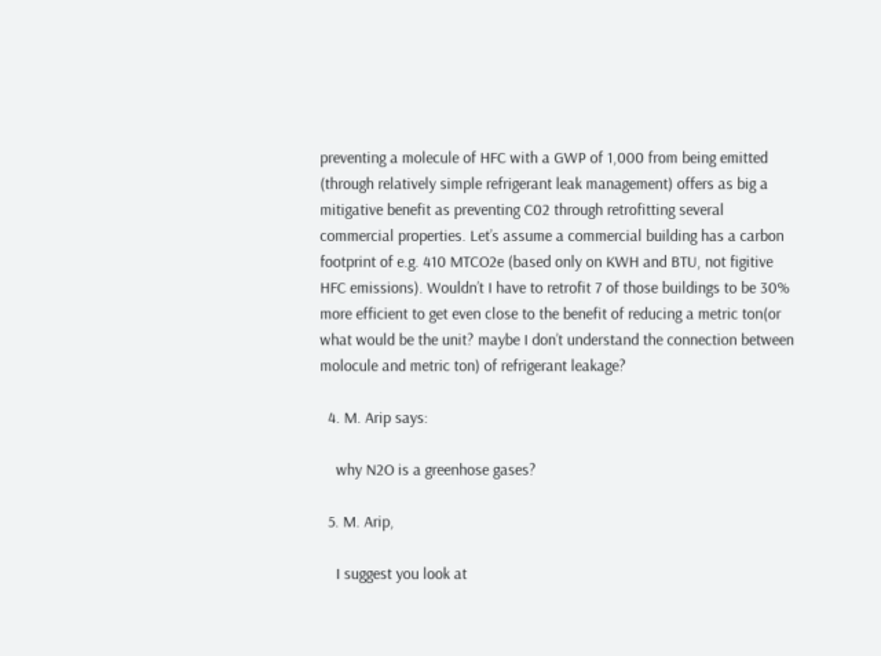preventing a molecule of HFC with a GWP of 1,000 from being emitted (through relatively simple refrigerant leak management) offers as big a mitigative benefit as preventing C02 through retrofitting several commercial properties. Let’s assume a commercial building has a carbon footprint of e.g. 410 MTCO2e (based only on KWH and BTU, not figitive HFC emissions). Wouldn’t I have to retrofit 7 of those buildings to be 30% more efficient to get even close to the benefit of reducing a metric ton(or what would be the unit? maybe I don’t understand the connection between molocule and metric ton) of refrigerant leakage?

  4. M. Arip says:

    why N2O is a greenhose gases?

  5. M. Arip,

    I suggest you look at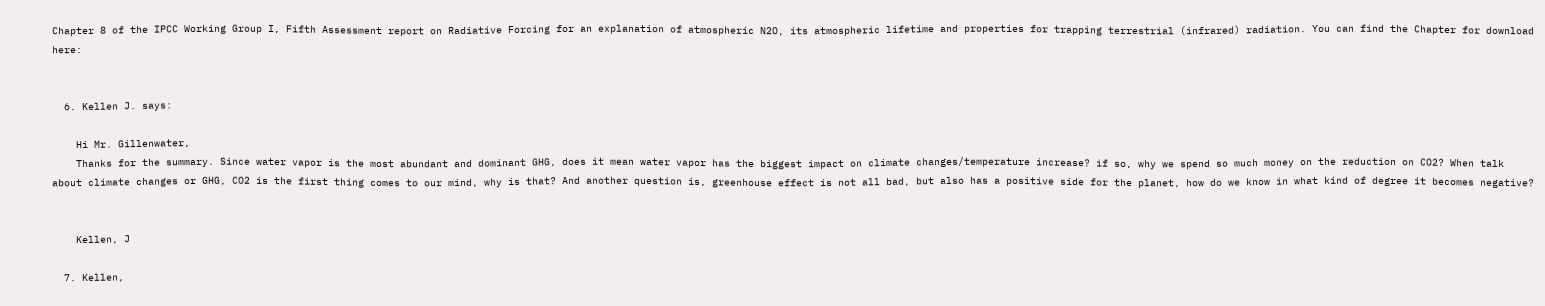Chapter 8 of the IPCC Working Group I, Fifth Assessment report on Radiative Forcing for an explanation of atmospheric N2O, its atmospheric lifetime and properties for trapping terrestrial (infrared) radiation. You can find the Chapter for download here:


  6. Kellen J. says:

    Hi Mr. Gillenwater,
    Thanks for the summary. Since water vapor is the most abundant and dominant GHG, does it mean water vapor has the biggest impact on climate changes/temperature increase? if so, why we spend so much money on the reduction on CO2? When talk about climate changes or GHG, CO2 is the first thing comes to our mind, why is that? And another question is, greenhouse effect is not all bad, but also has a positive side for the planet, how do we know in what kind of degree it becomes negative?


    Kellen, J

  7. Kellen,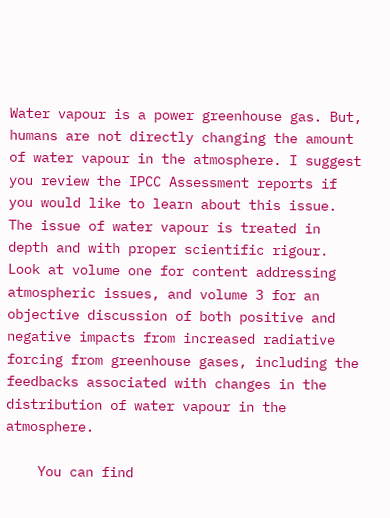Water vapour is a power greenhouse gas. But, humans are not directly changing the amount of water vapour in the atmosphere. I suggest you review the IPCC Assessment reports if you would like to learn about this issue. The issue of water vapour is treated in depth and with proper scientific rigour. Look at volume one for content addressing atmospheric issues, and volume 3 for an objective discussion of both positive and negative impacts from increased radiative forcing from greenhouse gases, including the feedbacks associated with changes in the distribution of water vapour in the atmosphere.

    You can find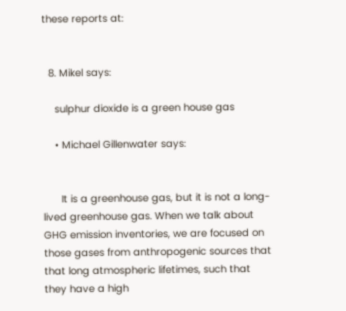these reports at:


  8. Mikel says:

    sulphur dioxide is a green house gas

    • Michael Gillenwater says:


      It is a greenhouse gas, but it is not a long-lived greenhouse gas. When we talk about GHG emission inventories, we are focused on those gases from anthropogenic sources that that long atmospheric lifetimes, such that they have a high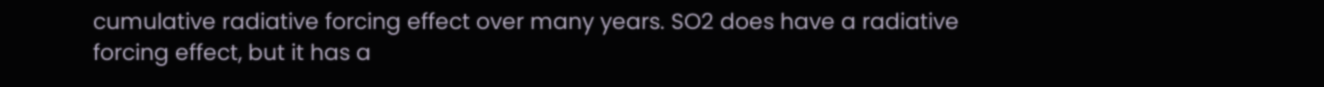cumulative radiative forcing effect over many years. SO2 does have a radiative forcing effect, but it has a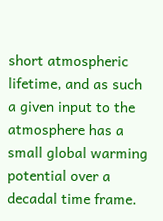short atmospheric lifetime, and as such a given input to the atmosphere has a small global warming potential over a decadal time frame.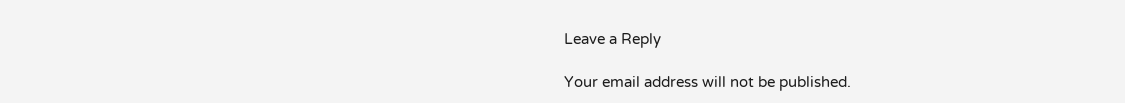Leave a Reply

Your email address will not be published.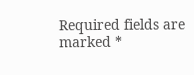Required fields are marked *